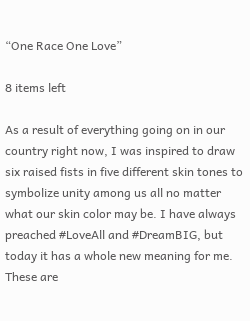“One Race One Love”

8 items left

As a result of everything going on in our country right now, I was inspired to draw six raised fists in five different skin tones to symbolize unity among us all no matter what our skin color may be. I have always preached #LoveAll and #DreamBIG, but today it has a whole new meaning for me. These are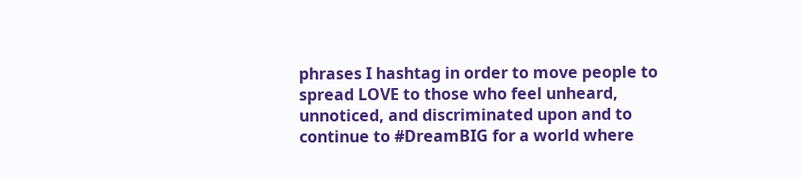phrases I hashtag in order to move people to spread LOVE to those who feel unheard, unnoticed, and discriminated upon and to continue to #DreamBIG for a world where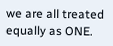we are all treated equally as ONE.